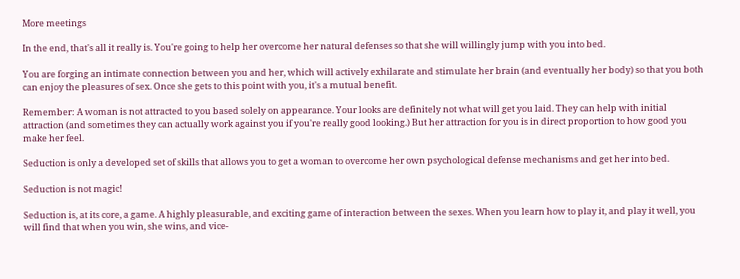More meetings

In the end, that's all it really is. You're going to help her overcome her natural defenses so that she will willingly jump with you into bed.

You are forging an intimate connection between you and her, which will actively exhilarate and stimulate her brain (and eventually her body) so that you both can enjoy the pleasures of sex. Once she gets to this point with you, it's a mutual benefit.

Remember: A woman is not attracted to you based solely on appearance. Your looks are definitely not what will get you laid. They can help with initial attraction (and sometimes they can actually work against you if you're really good looking.) But her attraction for you is in direct proportion to how good you make her feel.

Seduction is only a developed set of skills that allows you to get a woman to overcome her own psychological defense mechanisms and get her into bed.

Seduction is not magic!

Seduction is, at its core, a game. A highly pleasurable, and exciting game of interaction between the sexes. When you learn how to play it, and play it well, you will find that when you win, she wins, and vice-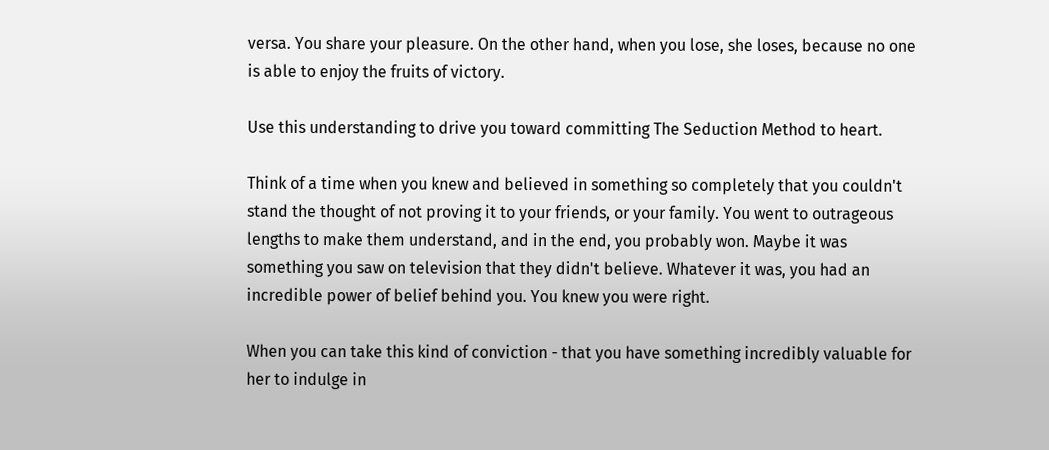versa. You share your pleasure. On the other hand, when you lose, she loses, because no one is able to enjoy the fruits of victory.

Use this understanding to drive you toward committing The Seduction Method to heart.

Think of a time when you knew and believed in something so completely that you couldn't stand the thought of not proving it to your friends, or your family. You went to outrageous lengths to make them understand, and in the end, you probably won. Maybe it was something you saw on television that they didn't believe. Whatever it was, you had an incredible power of belief behind you. You knew you were right.

When you can take this kind of conviction - that you have something incredibly valuable for her to indulge in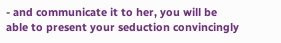- and communicate it to her, you will be able to present your seduction convincingly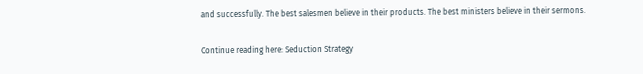and successfully. The best salesmen believe in their products. The best ministers believe in their sermons.

Continue reading here: Seduction Strategy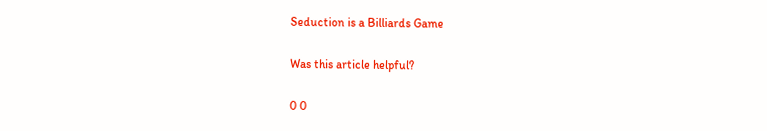Seduction is a Billiards Game

Was this article helpful?

0 0